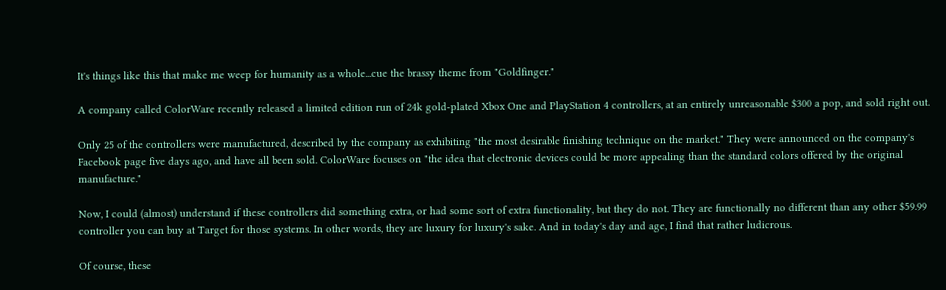It's things like this that make me weep for humanity as a whole...cue the brassy theme from "Goldfinger."

A company called ColorWare recently released a limited edition run of 24k gold-plated Xbox One and PlayStation 4 controllers, at an entirely unreasonable $300 a pop, and sold right out.

Only 25 of the controllers were manufactured, described by the company as exhibiting "the most desirable finishing technique on the market." They were announced on the company's Facebook page five days ago, and have all been sold. ColorWare focuses on "the idea that electronic devices could be more appealing than the standard colors offered by the original manufacture."

Now, I could (almost) understand if these controllers did something extra, or had some sort of extra functionality, but they do not. They are functionally no different than any other $59.99 controller you can buy at Target for those systems. In other words, they are luxury for luxury's sake. And in today's day and age, I find that rather ludicrous.

Of course, these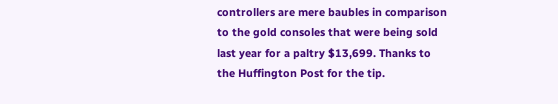controllers are mere baubles in comparison to the gold consoles that were being sold last year for a paltry $13,699. Thanks to the Huffington Post for the tip.